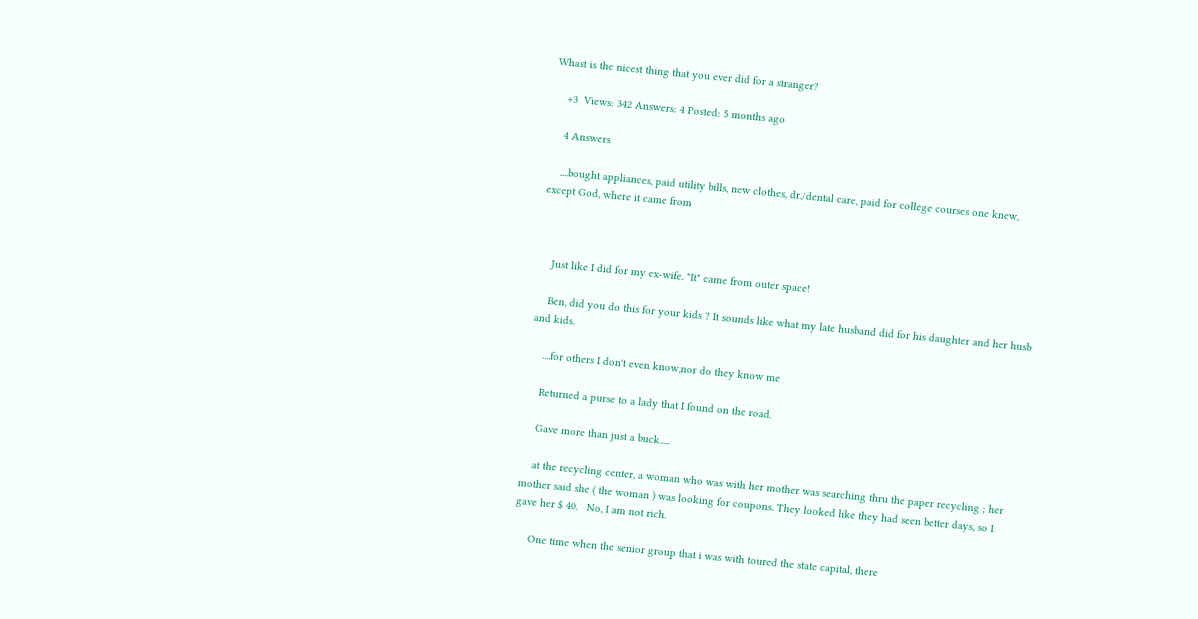Whast is the nicest thing that you ever did for a stranger?

    +3  Views: 342 Answers: 4 Posted: 5 months ago

    4 Answers

    ....bought appliances, paid utility bills, new clothes, dr./dental care, paid for college courses one knew, except God, where it came from



    Just like I did for my ex-wife. "It" came from outer space!

    Ben, did you do this for your kids ? It sounds like what my late husband did for his daughter and her husb and kids.

    ....for others I don't even know,nor do they know me

    Returned a purse to a lady that I found on the road.

    Gave more than just a buck.....

    at the recycling center, a woman who was with her mother was searching thru the paper recycling ; her mother said she ( the woman ) was looking for coupons. They looked like they had seen better days, so I gave her $ 40.   No, I am not rich.

     One time when the senior group that i was with toured the state capital, there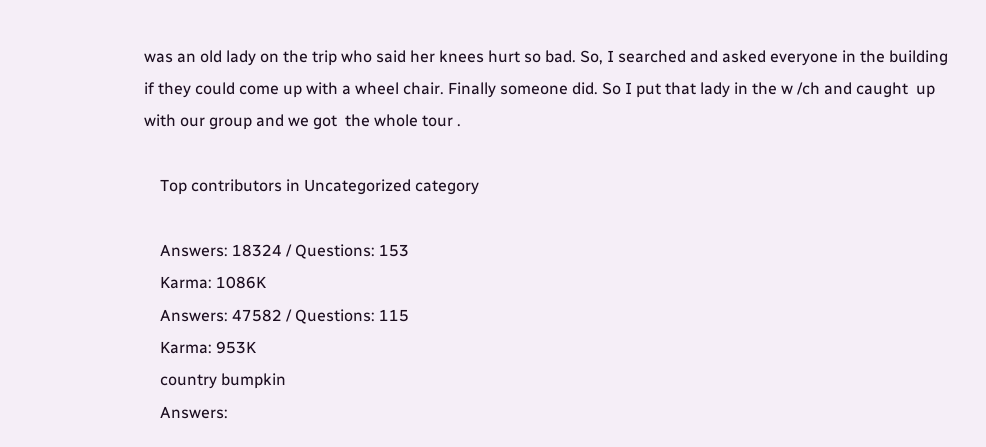was an old lady on the trip who said her knees hurt so bad. So, I searched and asked everyone in the building if they could come up with a wheel chair. Finally someone did. So I put that lady in the w /ch and caught  up with our group and we got  the whole tour .

    Top contributors in Uncategorized category

    Answers: 18324 / Questions: 153
    Karma: 1086K
    Answers: 47582 / Questions: 115
    Karma: 953K
    country bumpkin
    Answers: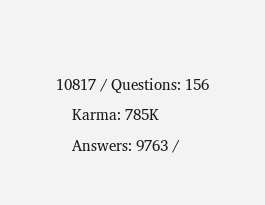10817 / Questions: 156
    Karma: 785K
    Answers: 9763 /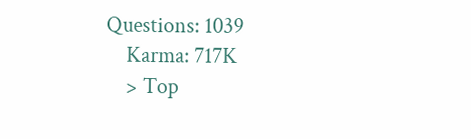Questions: 1039
    Karma: 717K
    > Top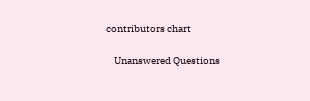contributors chart

    Unanswered Questions